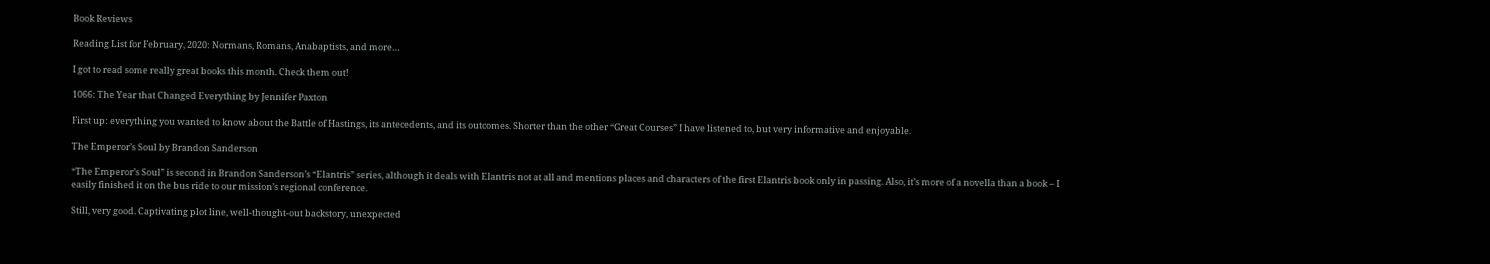Book Reviews

Reading List for February, 2020: Normans, Romans, Anabaptists, and more…

I got to read some really great books this month. Check them out!

1066: The Year that Changed Everything by Jennifer Paxton

First up: everything you wanted to know about the Battle of Hastings, its antecedents, and its outcomes. Shorter than the other “Great Courses” I have listened to, but very informative and enjoyable.

The Emperor’s Soul by Brandon Sanderson

“The Emperor’s Soul” is second in Brandon Sanderson’s “Elantris” series, although it deals with Elantris not at all and mentions places and characters of the first Elantris book only in passing. Also, it’s more of a novella than a book – I easily finished it on the bus ride to our mission’s regional conference.

Still, very good. Captivating plot line, well-thought-out backstory, unexpected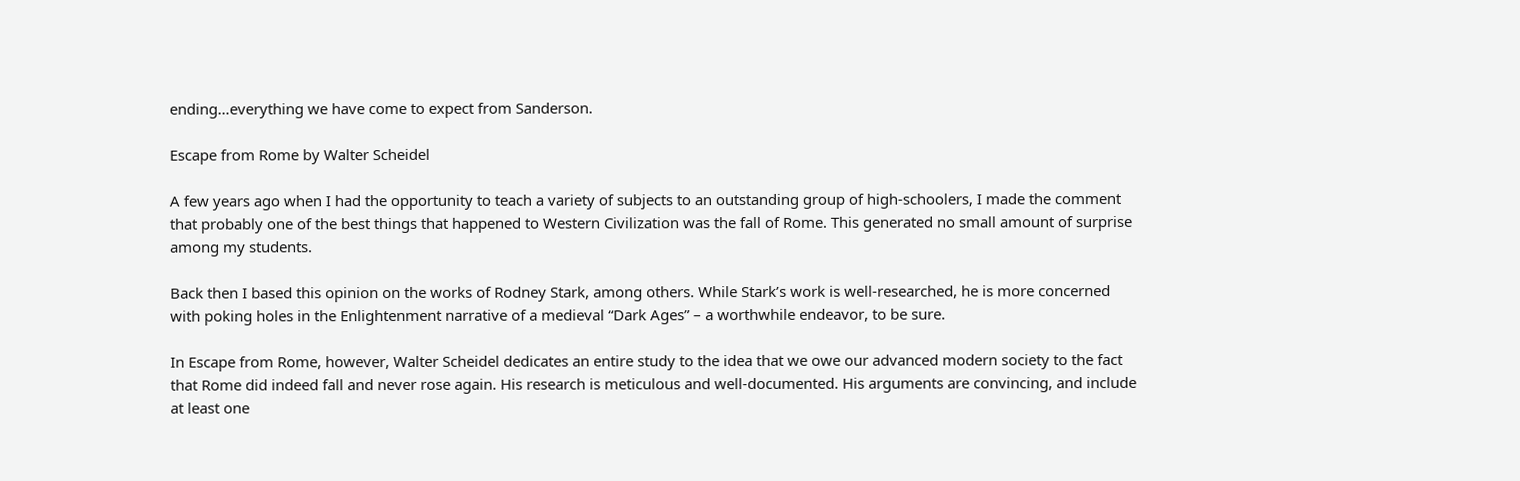ending…everything we have come to expect from Sanderson.

Escape from Rome by Walter Scheidel

A few years ago when I had the opportunity to teach a variety of subjects to an outstanding group of high-schoolers, I made the comment that probably one of the best things that happened to Western Civilization was the fall of Rome. This generated no small amount of surprise among my students.

Back then I based this opinion on the works of Rodney Stark, among others. While Stark’s work is well-researched, he is more concerned with poking holes in the Enlightenment narrative of a medieval “Dark Ages” – a worthwhile endeavor, to be sure.

In Escape from Rome, however, Walter Scheidel dedicates an entire study to the idea that we owe our advanced modern society to the fact that Rome did indeed fall and never rose again. His research is meticulous and well-documented. His arguments are convincing, and include at least one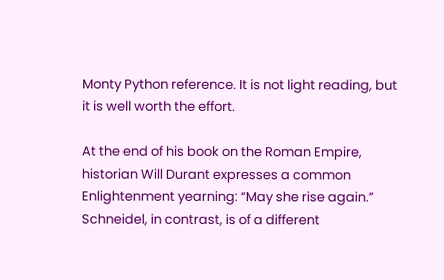Monty Python reference. It is not light reading, but it is well worth the effort.

At the end of his book on the Roman Empire, historian Will Durant expresses a common Enlightenment yearning: “May she rise again.” Schneidel, in contrast, is of a different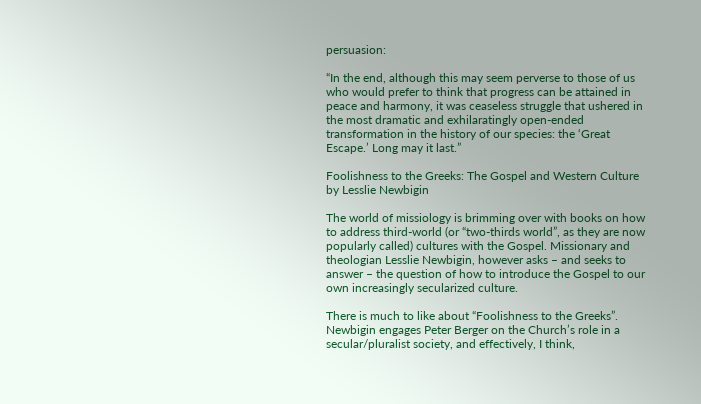persuasion:

“In the end, although this may seem perverse to those of us who would prefer to think that progress can be attained in peace and harmony, it was ceaseless struggle that ushered in the most dramatic and exhilaratingly open-ended transformation in the history of our species: the ‘Great Escape.’ Long may it last.”

Foolishness to the Greeks: The Gospel and Western Culture by Lesslie Newbigin

The world of missiology is brimming over with books on how to address third-world (or “two-thirds world”, as they are now popularly called) cultures with the Gospel. Missionary and theologian Lesslie Newbigin, however asks – and seeks to answer – the question of how to introduce the Gospel to our own increasingly secularized culture.

There is much to like about “Foolishness to the Greeks”. Newbigin engages Peter Berger on the Church’s role in a secular/pluralist society, and effectively, I think,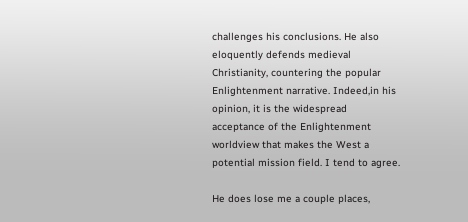challenges his conclusions. He also eloquently defends medieval Christianity, countering the popular Enlightenment narrative. Indeed,in his opinion, it is the widespread acceptance of the Enlightenment worldview that makes the West a potential mission field. I tend to agree.

He does lose me a couple places,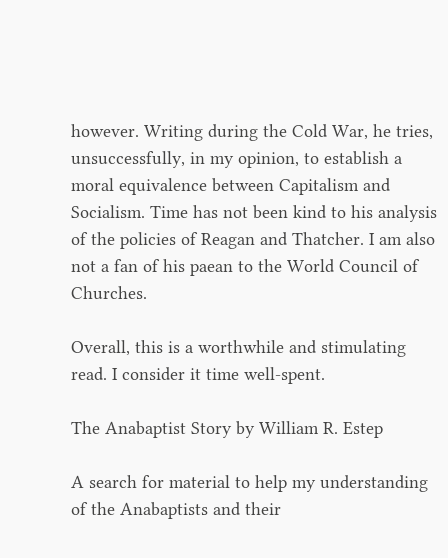however. Writing during the Cold War, he tries, unsuccessfully, in my opinion, to establish a moral equivalence between Capitalism and Socialism. Time has not been kind to his analysis of the policies of Reagan and Thatcher. I am also not a fan of his paean to the World Council of Churches.

Overall, this is a worthwhile and stimulating read. I consider it time well-spent.

The Anabaptist Story by William R. Estep

A search for material to help my understanding of the Anabaptists and their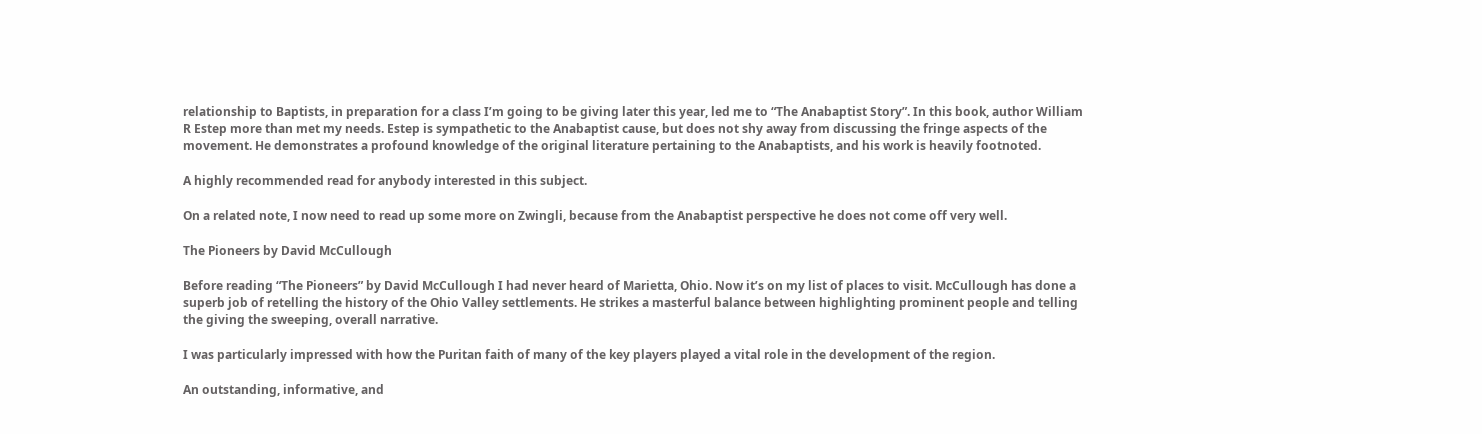relationship to Baptists, in preparation for a class I’m going to be giving later this year, led me to “The Anabaptist Story”. In this book, author William R Estep more than met my needs. Estep is sympathetic to the Anabaptist cause, but does not shy away from discussing the fringe aspects of the movement. He demonstrates a profound knowledge of the original literature pertaining to the Anabaptists, and his work is heavily footnoted.

A highly recommended read for anybody interested in this subject.

On a related note, I now need to read up some more on Zwingli, because from the Anabaptist perspective he does not come off very well.

The Pioneers by David McCullough

Before reading “The Pioneers” by David McCullough I had never heard of Marietta, Ohio. Now it’s on my list of places to visit. McCullough has done a superb job of retelling the history of the Ohio Valley settlements. He strikes a masterful balance between highlighting prominent people and telling the giving the sweeping, overall narrative.

I was particularly impressed with how the Puritan faith of many of the key players played a vital role in the development of the region.

An outstanding, informative, and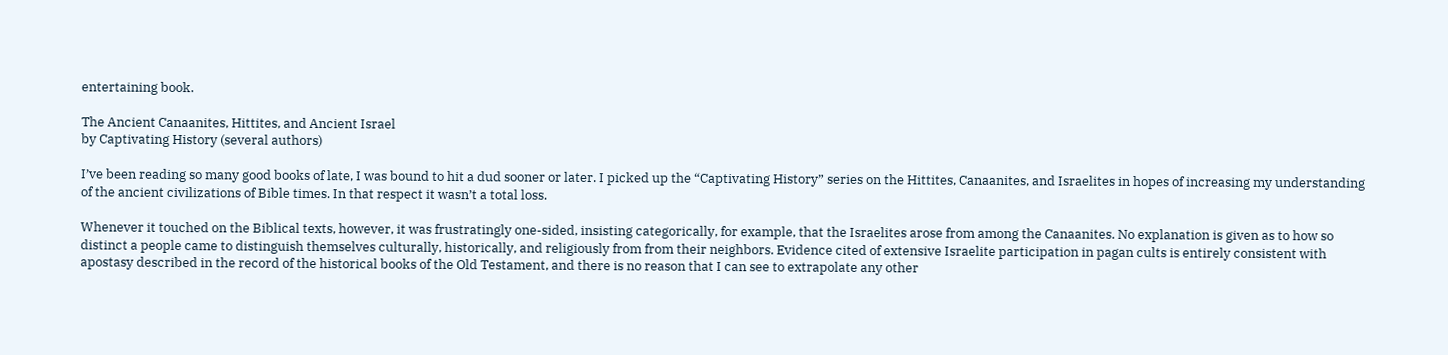entertaining book.

The Ancient Canaanites, Hittites, and Ancient Israel
by Captivating History (several authors)

I’ve been reading so many good books of late, I was bound to hit a dud sooner or later. I picked up the “Captivating History” series on the Hittites, Canaanites, and Israelites in hopes of increasing my understanding of the ancient civilizations of Bible times. In that respect it wasn’t a total loss.

Whenever it touched on the Biblical texts, however, it was frustratingly one-sided, insisting categorically, for example, that the Israelites arose from among the Canaanites. No explanation is given as to how so distinct a people came to distinguish themselves culturally, historically, and religiously from from their neighbors. Evidence cited of extensive Israelite participation in pagan cults is entirely consistent with apostasy described in the record of the historical books of the Old Testament, and there is no reason that I can see to extrapolate any other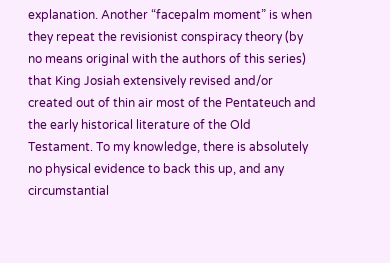explanation. Another “facepalm moment” is when they repeat the revisionist conspiracy theory (by no means original with the authors of this series) that King Josiah extensively revised and/or created out of thin air most of the Pentateuch and the early historical literature of the Old Testament. To my knowledge, there is absolutely no physical evidence to back this up, and any circumstantial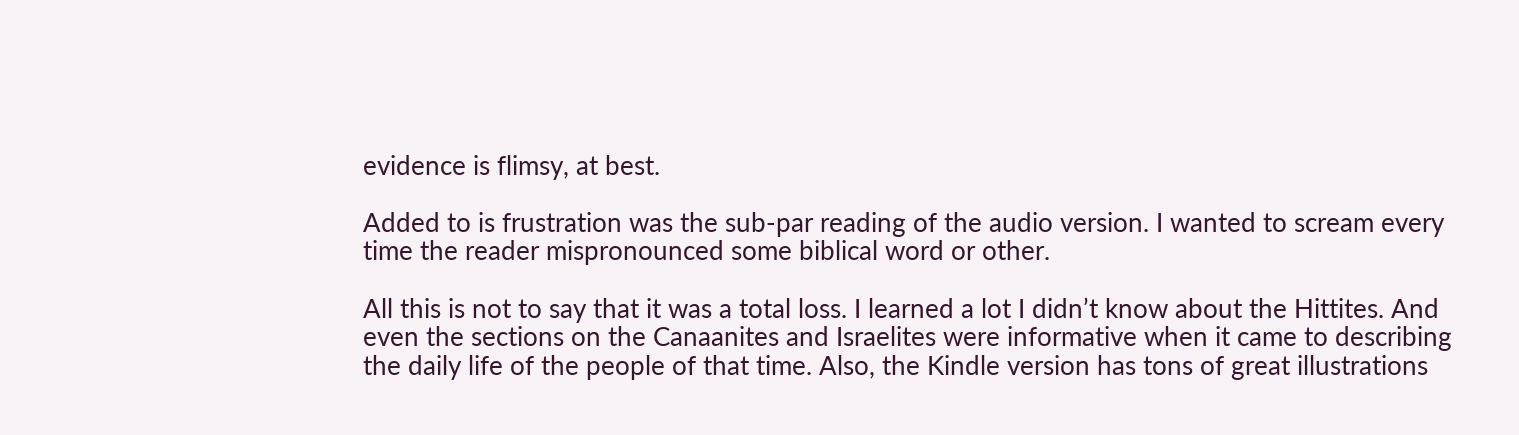evidence is flimsy, at best.

Added to is frustration was the sub-par reading of the audio version. I wanted to scream every time the reader mispronounced some biblical word or other.

All this is not to say that it was a total loss. I learned a lot I didn’t know about the Hittites. And even the sections on the Canaanites and Israelites were informative when it came to describing the daily life of the people of that time. Also, the Kindle version has tons of great illustrations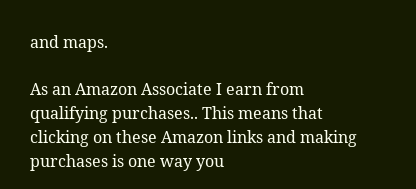and maps.

As an Amazon Associate I earn from qualifying purchases.. This means that clicking on these Amazon links and making purchases is one way you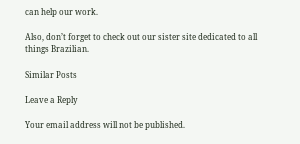can help our work.

Also, don’t forget to check out our sister site dedicated to all things Brazilian.

Similar Posts

Leave a Reply

Your email address will not be published.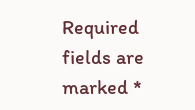Required fields are marked *